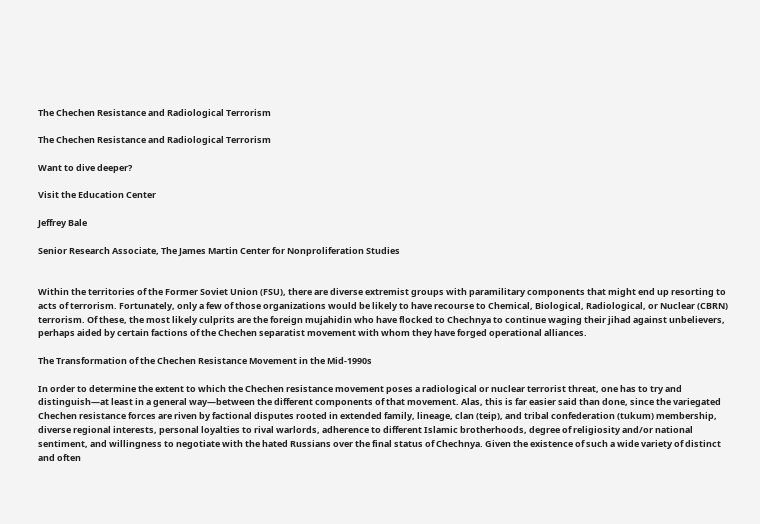The Chechen Resistance and Radiological Terrorism

The Chechen Resistance and Radiological Terrorism

Want to dive deeper?

Visit the Education Center

Jeffrey Bale

Senior Research Associate, The James Martin Center for Nonproliferation Studies


Within the territories of the Former Soviet Union (FSU), there are diverse extremist groups with paramilitary components that might end up resorting to acts of terrorism. Fortunately, only a few of those organizations would be likely to have recourse to Chemical, Biological, Radiological, or Nuclear (CBRN) terrorism. Of these, the most likely culprits are the foreign mujahidin who have flocked to Chechnya to continue waging their jihad against unbelievers, perhaps aided by certain factions of the Chechen separatist movement with whom they have forged operational alliances.

The Transformation of the Chechen Resistance Movement in the Mid-1990s

In order to determine the extent to which the Chechen resistance movement poses a radiological or nuclear terrorist threat, one has to try and distinguish—at least in a general way—between the different components of that movement. Alas, this is far easier said than done, since the variegated Chechen resistance forces are riven by factional disputes rooted in extended family, lineage, clan (teip), and tribal confederation (tukum) membership, diverse regional interests, personal loyalties to rival warlords, adherence to different Islamic brotherhoods, degree of religiosity and/or national sentiment, and willingness to negotiate with the hated Russians over the final status of Chechnya. Given the existence of such a wide variety of distinct and often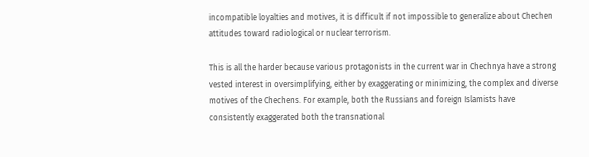incompatible loyalties and motives, it is difficult if not impossible to generalize about Chechen attitudes toward radiological or nuclear terrorism.

This is all the harder because various protagonists in the current war in Chechnya have a strong vested interest in oversimplifying, either by exaggerating or minimizing, the complex and diverse motives of the Chechens. For example, both the Russians and foreign Islamists have consistently exaggerated both the transnational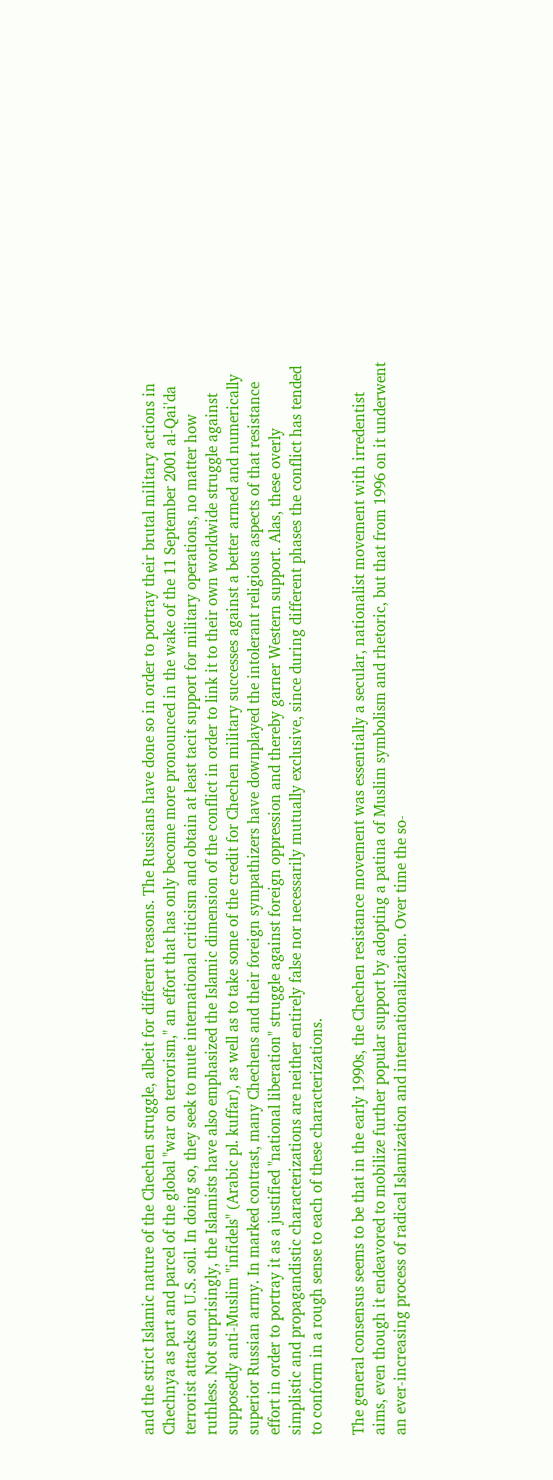and the strict Islamic nature of the Chechen struggle, albeit for different reasons. The Russians have done so in order to portray their brutal military actions in Chechnya as part and parcel of the global "war on terrorism," an effort that has only become more pronounced in the wake of the 11 September 2001 al-Qai'da terrorist attacks on U.S. soil. In doing so, they seek to mute international criticism and obtain at least tacit support for military operations, no matter how ruthless. Not surprisingly, the Islamists have also emphasized the Islamic dimension of the conflict in order to link it to their own worldwide struggle against supposedly anti-Muslim "infidels" (Arabic pl. kuffar), as well as to take some of the credit for Chechen military successes against a better armed and numerically superior Russian army. In marked contrast, many Chechens and their foreign sympathizers have downplayed the intolerant religious aspects of that resistance effort in order to portray it as a justified "national liberation" struggle against foreign oppression and thereby garner Western support. Alas, these overly simplistic and propagandistic characterizations are neither entirely false nor necessarily mutually exclusive, since during different phases the conflict has tended to conform in a rough sense to each of these characterizations.

The general consensus seems to be that in the early 1990s, the Chechen resistance movement was essentially a secular, nationalist movement with irredentist aims, even though it endeavored to mobilize further popular support by adopting a patina of Muslim symbolism and rhetoric, but that from 1996 on it underwent an ever-increasing process of radical Islamization and internationalization. Over time the so-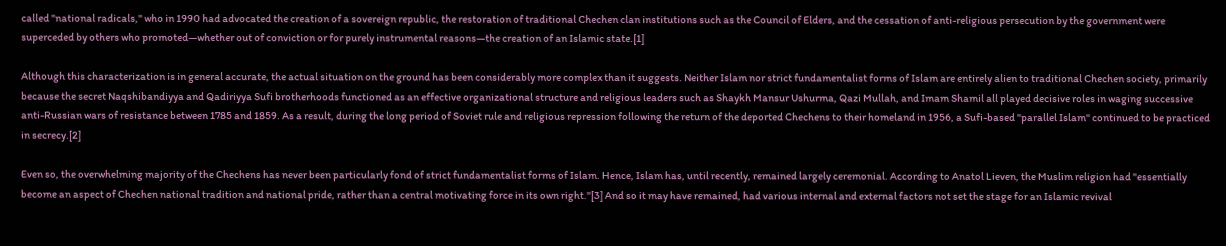called "national radicals," who in 1990 had advocated the creation of a sovereign republic, the restoration of traditional Chechen clan institutions such as the Council of Elders, and the cessation of anti-religious persecution by the government were superceded by others who promoted—whether out of conviction or for purely instrumental reasons—the creation of an Islamic state.[1]

Although this characterization is in general accurate, the actual situation on the ground has been considerably more complex than it suggests. Neither Islam nor strict fundamentalist forms of Islam are entirely alien to traditional Chechen society, primarily because the secret Naqshibandiyya and Qadiriyya Sufi brotherhoods functioned as an effective organizational structure and religious leaders such as Shaykh Mansur Ushurma, Qazi Mullah, and Imam Shamil all played decisive roles in waging successive anti-Russian wars of resistance between 1785 and 1859. As a result, during the long period of Soviet rule and religious repression following the return of the deported Chechens to their homeland in 1956, a Sufi-based "parallel Islam" continued to be practiced in secrecy.[2]

Even so, the overwhelming majority of the Chechens has never been particularly fond of strict fundamentalist forms of Islam. Hence, Islam has, until recently, remained largely ceremonial. According to Anatol Lieven, the Muslim religion had "essentially become an aspect of Chechen national tradition and national pride, rather than a central motivating force in its own right."[3] And so it may have remained, had various internal and external factors not set the stage for an Islamic revival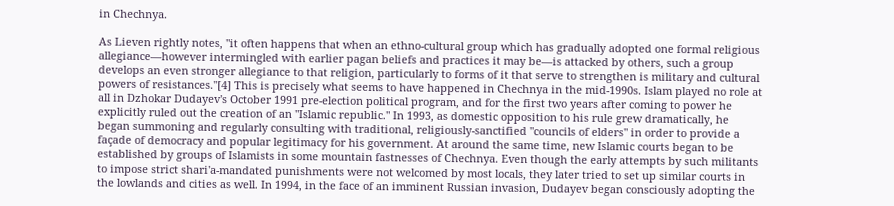in Chechnya.

As Lieven rightly notes, "it often happens that when an ethno-cultural group which has gradually adopted one formal religious allegiance—however intermingled with earlier pagan beliefs and practices it may be—is attacked by others, such a group develops an even stronger allegiance to that religion, particularly to forms of it that serve to strengthen is military and cultural powers of resistances."[4] This is precisely what seems to have happened in Chechnya in the mid-1990s. Islam played no role at all in Dzhokar Dudayev's October 1991 pre-election political program, and for the first two years after coming to power he explicitly ruled out the creation of an "Islamic republic." In 1993, as domestic opposition to his rule grew dramatically, he began summoning and regularly consulting with traditional, religiously-sanctified "councils of elders" in order to provide a façade of democracy and popular legitimacy for his government. At around the same time, new Islamic courts began to be established by groups of Islamists in some mountain fastnesses of Chechnya. Even though the early attempts by such militants to impose strict shari'a-mandated punishments were not welcomed by most locals, they later tried to set up similar courts in the lowlands and cities as well. In 1994, in the face of an imminent Russian invasion, Dudayev began consciously adopting the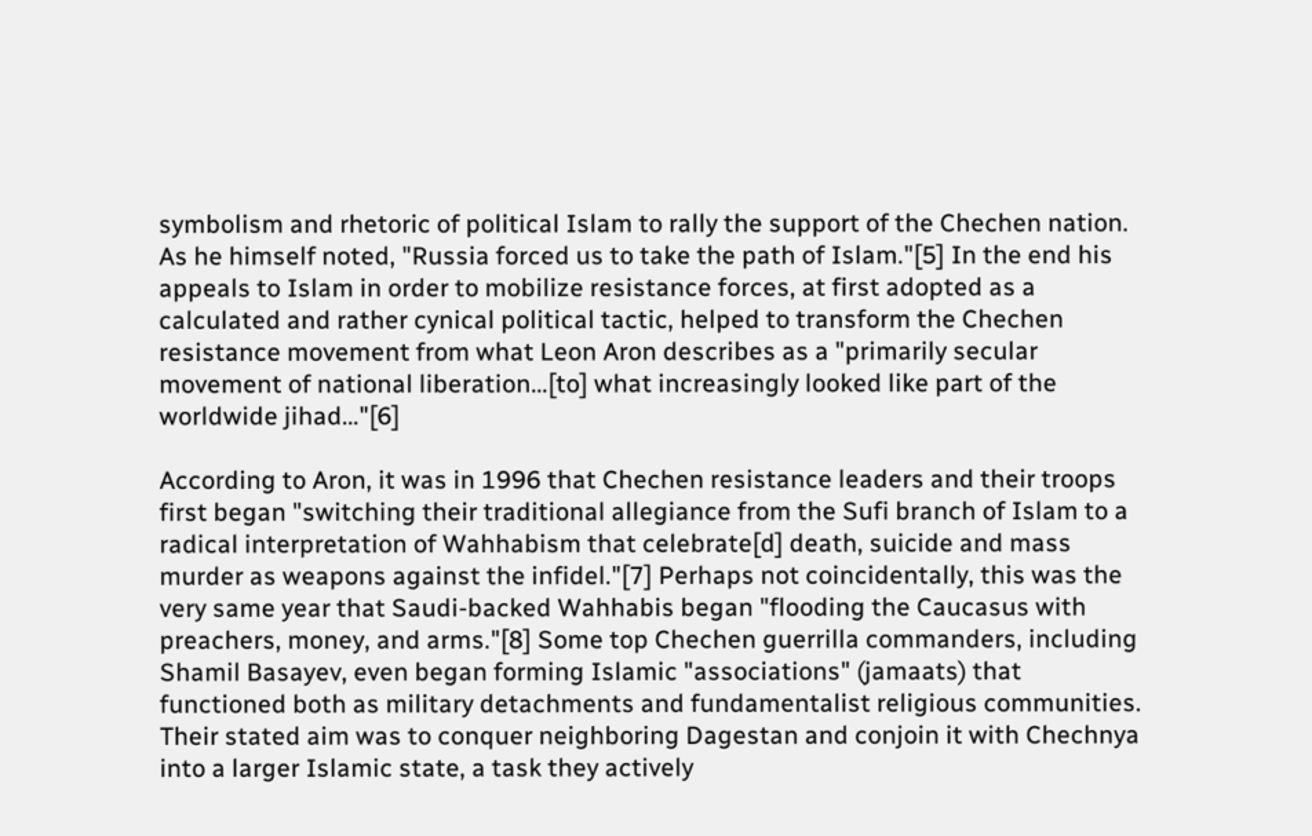symbolism and rhetoric of political Islam to rally the support of the Chechen nation. As he himself noted, "Russia forced us to take the path of Islam."[5] In the end his appeals to Islam in order to mobilize resistance forces, at first adopted as a calculated and rather cynical political tactic, helped to transform the Chechen resistance movement from what Leon Aron describes as a "primarily secular movement of national liberation…[to] what increasingly looked like part of the worldwide jihad…"[6]

According to Aron, it was in 1996 that Chechen resistance leaders and their troops first began "switching their traditional allegiance from the Sufi branch of Islam to a radical interpretation of Wahhabism that celebrate[d] death, suicide and mass murder as weapons against the infidel."[7] Perhaps not coincidentally, this was the very same year that Saudi-backed Wahhabis began "flooding the Caucasus with preachers, money, and arms."[8] Some top Chechen guerrilla commanders, including Shamil Basayev, even began forming Islamic "associations" (jamaats) that functioned both as military detachments and fundamentalist religious communities. Their stated aim was to conquer neighboring Dagestan and conjoin it with Chechnya into a larger Islamic state, a task they actively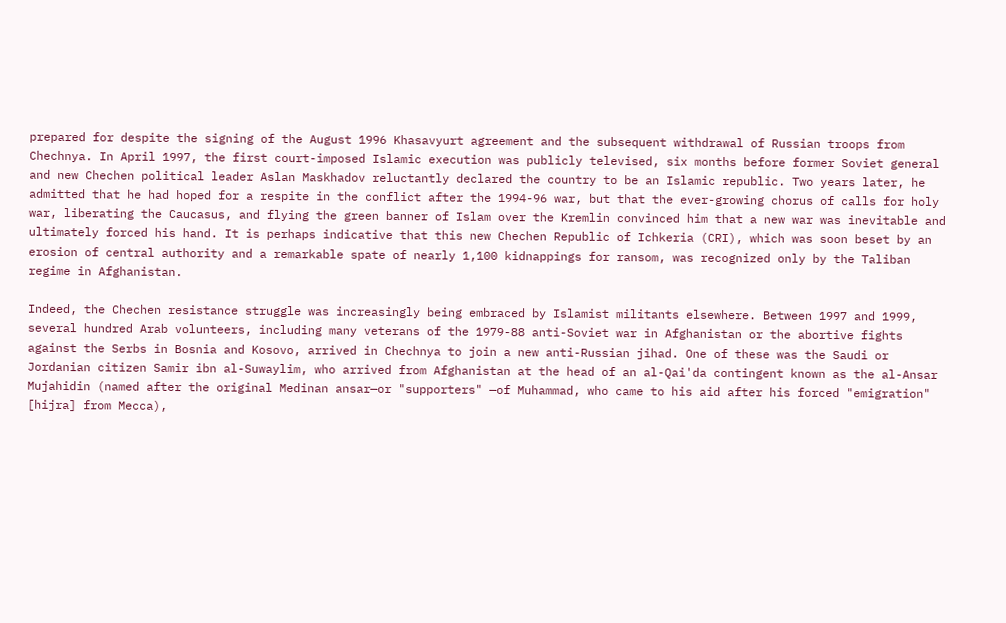prepared for despite the signing of the August 1996 Khasavyurt agreement and the subsequent withdrawal of Russian troops from Chechnya. In April 1997, the first court-imposed Islamic execution was publicly televised, six months before former Soviet general and new Chechen political leader Aslan Maskhadov reluctantly declared the country to be an Islamic republic. Two years later, he admitted that he had hoped for a respite in the conflict after the 1994-96 war, but that the ever-growing chorus of calls for holy war, liberating the Caucasus, and flying the green banner of Islam over the Kremlin convinced him that a new war was inevitable and ultimately forced his hand. It is perhaps indicative that this new Chechen Republic of Ichkeria (CRI), which was soon beset by an erosion of central authority and a remarkable spate of nearly 1,100 kidnappings for ransom, was recognized only by the Taliban regime in Afghanistan.

Indeed, the Chechen resistance struggle was increasingly being embraced by Islamist militants elsewhere. Between 1997 and 1999, several hundred Arab volunteers, including many veterans of the 1979-88 anti-Soviet war in Afghanistan or the abortive fights against the Serbs in Bosnia and Kosovo, arrived in Chechnya to join a new anti-Russian jihad. One of these was the Saudi or Jordanian citizen Samir ibn al-Suwaylim, who arrived from Afghanistan at the head of an al-Qai'da contingent known as the al-Ansar Mujahidin (named after the original Medinan ansar—or "supporters" —of Muhammad, who came to his aid after his forced "emigration" [hijra] from Mecca),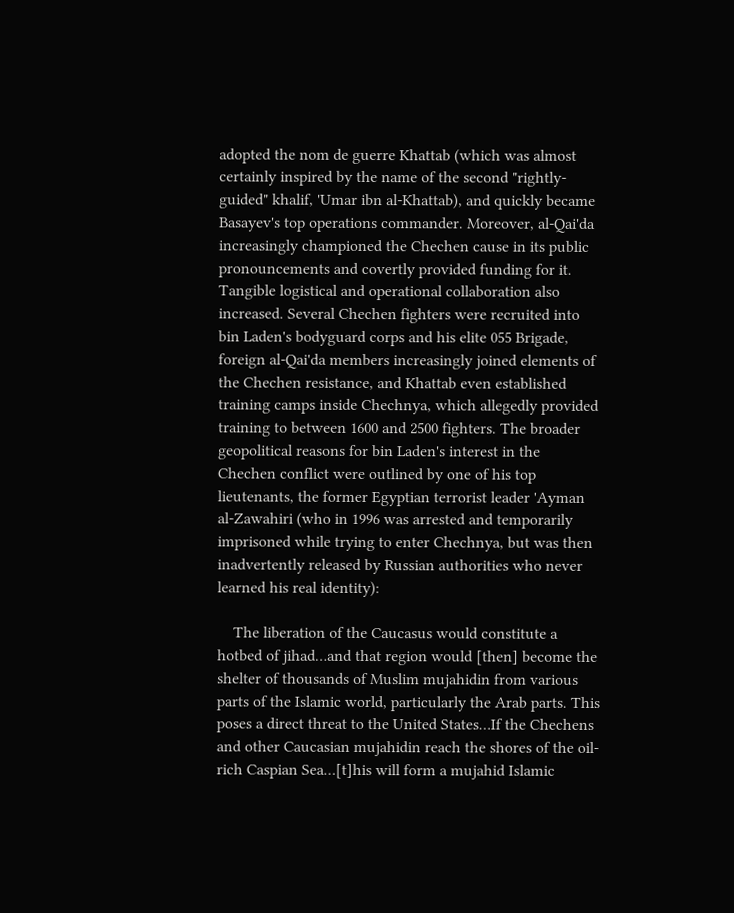adopted the nom de guerre Khattab (which was almost certainly inspired by the name of the second "rightly-guided" khalif, 'Umar ibn al-Khattab), and quickly became Basayev's top operations commander. Moreover, al-Qai'da increasingly championed the Chechen cause in its public pronouncements and covertly provided funding for it. Tangible logistical and operational collaboration also increased. Several Chechen fighters were recruited into bin Laden's bodyguard corps and his elite 055 Brigade, foreign al-Qai'da members increasingly joined elements of the Chechen resistance, and Khattab even established training camps inside Chechnya, which allegedly provided training to between 1600 and 2500 fighters. The broader geopolitical reasons for bin Laden's interest in the Chechen conflict were outlined by one of his top lieutenants, the former Egyptian terrorist leader 'Ayman al-Zawahiri (who in 1996 was arrested and temporarily imprisoned while trying to enter Chechnya, but was then inadvertently released by Russian authorities who never learned his real identity):

    The liberation of the Caucasus would constitute a hotbed of jihad…and that region would [then] become the shelter of thousands of Muslim mujahidin from various parts of the Islamic world, particularly the Arab parts. This poses a direct threat to the United States…If the Chechens and other Caucasian mujahidin reach the shores of the oil-rich Caspian Sea…[t]his will form a mujahid Islamic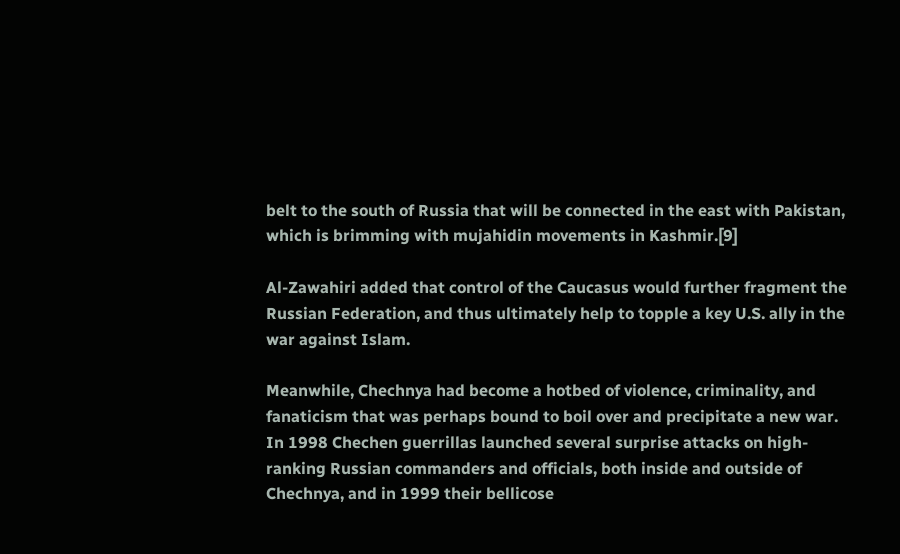belt to the south of Russia that will be connected in the east with Pakistan, which is brimming with mujahidin movements in Kashmir.[9]

Al-Zawahiri added that control of the Caucasus would further fragment the Russian Federation, and thus ultimately help to topple a key U.S. ally in the war against Islam.

Meanwhile, Chechnya had become a hotbed of violence, criminality, and fanaticism that was perhaps bound to boil over and precipitate a new war. In 1998 Chechen guerrillas launched several surprise attacks on high-ranking Russian commanders and officials, both inside and outside of Chechnya, and in 1999 their bellicose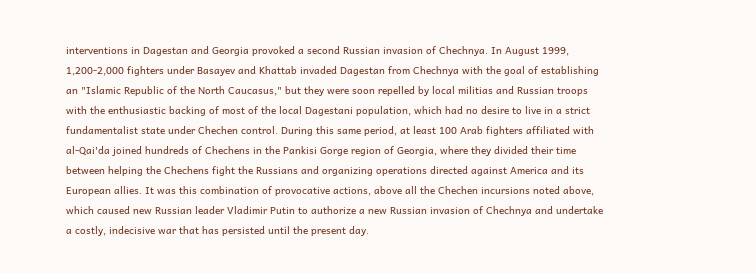interventions in Dagestan and Georgia provoked a second Russian invasion of Chechnya. In August 1999, 1,200-2,000 fighters under Basayev and Khattab invaded Dagestan from Chechnya with the goal of establishing an "Islamic Republic of the North Caucasus," but they were soon repelled by local militias and Russian troops with the enthusiastic backing of most of the local Dagestani population, which had no desire to live in a strict fundamentalist state under Chechen control. During this same period, at least 100 Arab fighters affiliated with al-Qai'da joined hundreds of Chechens in the Pankisi Gorge region of Georgia, where they divided their time between helping the Chechens fight the Russians and organizing operations directed against America and its European allies. It was this combination of provocative actions, above all the Chechen incursions noted above, which caused new Russian leader Vladimir Putin to authorize a new Russian invasion of Chechnya and undertake a costly, indecisive war that has persisted until the present day.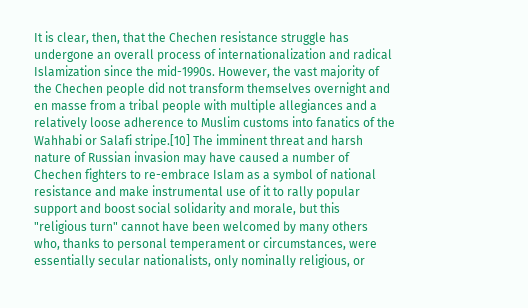It is clear, then, that the Chechen resistance struggle has undergone an overall process of internationalization and radical Islamization since the mid-1990s. However, the vast majority of the Chechen people did not transform themselves overnight and en masse from a tribal people with multiple allegiances and a relatively loose adherence to Muslim customs into fanatics of the Wahhabi or Salafi stripe.[10] The imminent threat and harsh nature of Russian invasion may have caused a number of Chechen fighters to re-embrace Islam as a symbol of national resistance and make instrumental use of it to rally popular support and boost social solidarity and morale, but this "religious turn" cannot have been welcomed by many others who, thanks to personal temperament or circumstances, were essentially secular nationalists, only nominally religious, or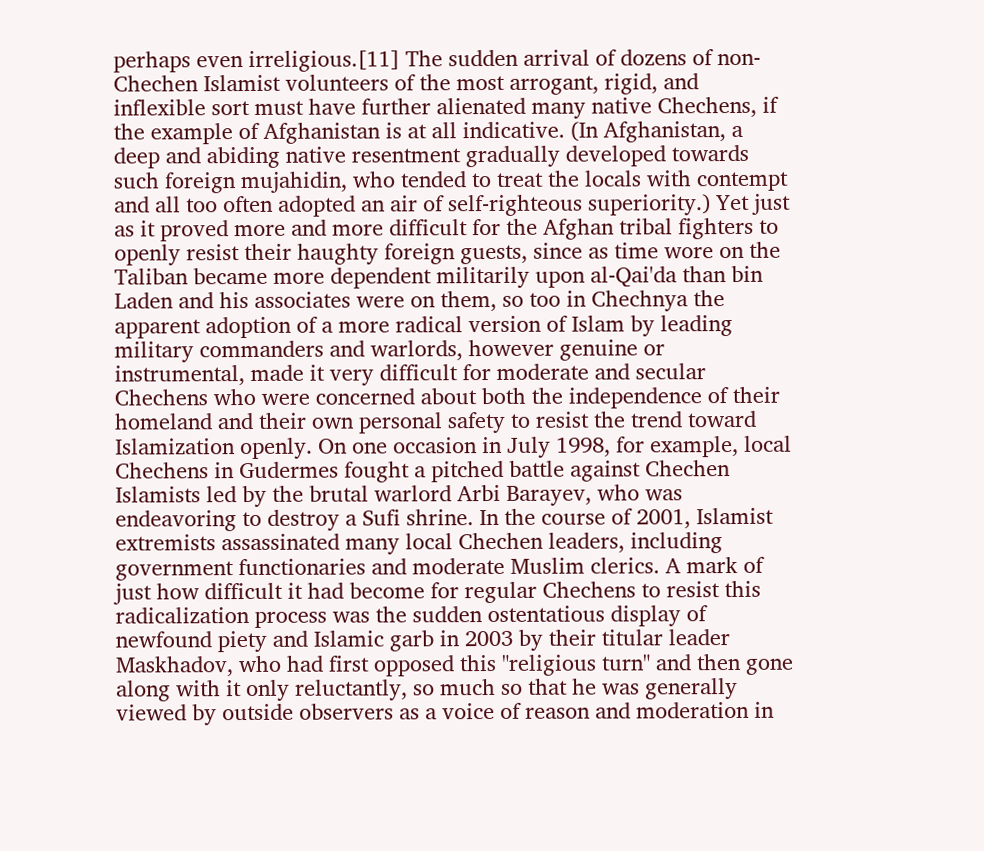perhaps even irreligious.[11] The sudden arrival of dozens of non-Chechen Islamist volunteers of the most arrogant, rigid, and inflexible sort must have further alienated many native Chechens, if the example of Afghanistan is at all indicative. (In Afghanistan, a deep and abiding native resentment gradually developed towards such foreign mujahidin, who tended to treat the locals with contempt and all too often adopted an air of self-righteous superiority.) Yet just as it proved more and more difficult for the Afghan tribal fighters to openly resist their haughty foreign guests, since as time wore on the Taliban became more dependent militarily upon al-Qai'da than bin Laden and his associates were on them, so too in Chechnya the apparent adoption of a more radical version of Islam by leading military commanders and warlords, however genuine or instrumental, made it very difficult for moderate and secular Chechens who were concerned about both the independence of their homeland and their own personal safety to resist the trend toward Islamization openly. On one occasion in July 1998, for example, local Chechens in Gudermes fought a pitched battle against Chechen Islamists led by the brutal warlord Arbi Barayev, who was endeavoring to destroy a Sufi shrine. In the course of 2001, Islamist extremists assassinated many local Chechen leaders, including government functionaries and moderate Muslim clerics. A mark of just how difficult it had become for regular Chechens to resist this radicalization process was the sudden ostentatious display of newfound piety and Islamic garb in 2003 by their titular leader Maskhadov, who had first opposed this "religious turn" and then gone along with it only reluctantly, so much so that he was generally viewed by outside observers as a voice of reason and moderation in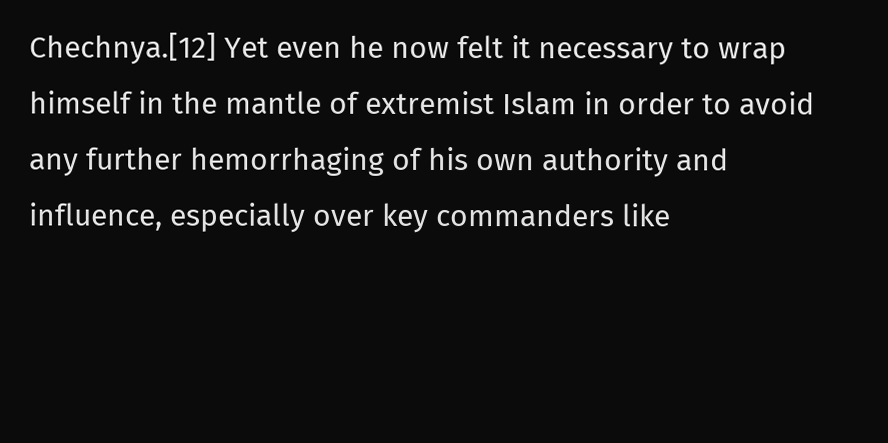Chechnya.[12] Yet even he now felt it necessary to wrap himself in the mantle of extremist Islam in order to avoid any further hemorrhaging of his own authority and influence, especially over key commanders like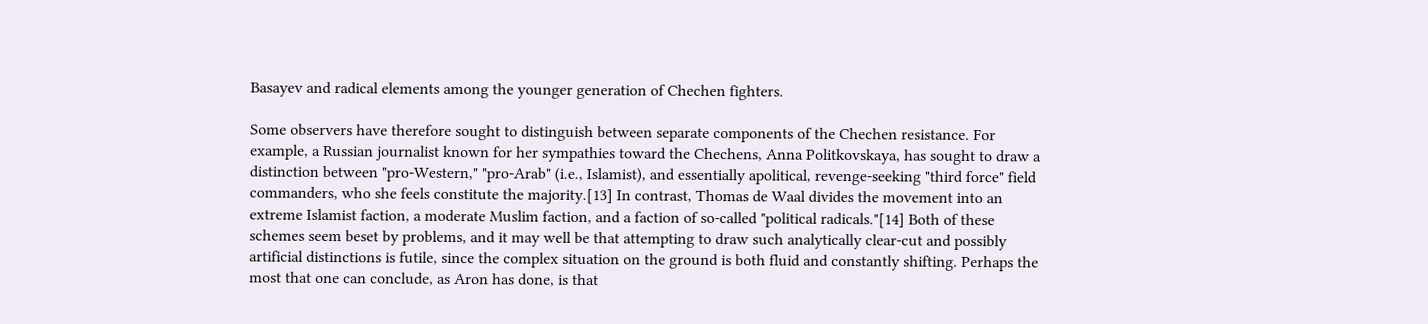Basayev and radical elements among the younger generation of Chechen fighters.

Some observers have therefore sought to distinguish between separate components of the Chechen resistance. For example, a Russian journalist known for her sympathies toward the Chechens, Anna Politkovskaya, has sought to draw a distinction between "pro-Western," "pro-Arab" (i.e., Islamist), and essentially apolitical, revenge-seeking "third force" field commanders, who she feels constitute the majority.[13] In contrast, Thomas de Waal divides the movement into an extreme Islamist faction, a moderate Muslim faction, and a faction of so-called "political radicals."[14] Both of these schemes seem beset by problems, and it may well be that attempting to draw such analytically clear-cut and possibly artificial distinctions is futile, since the complex situation on the ground is both fluid and constantly shifting. Perhaps the most that one can conclude, as Aron has done, is that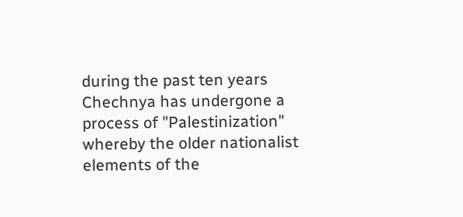during the past ten years Chechnya has undergone a process of "Palestinization" whereby the older nationalist elements of the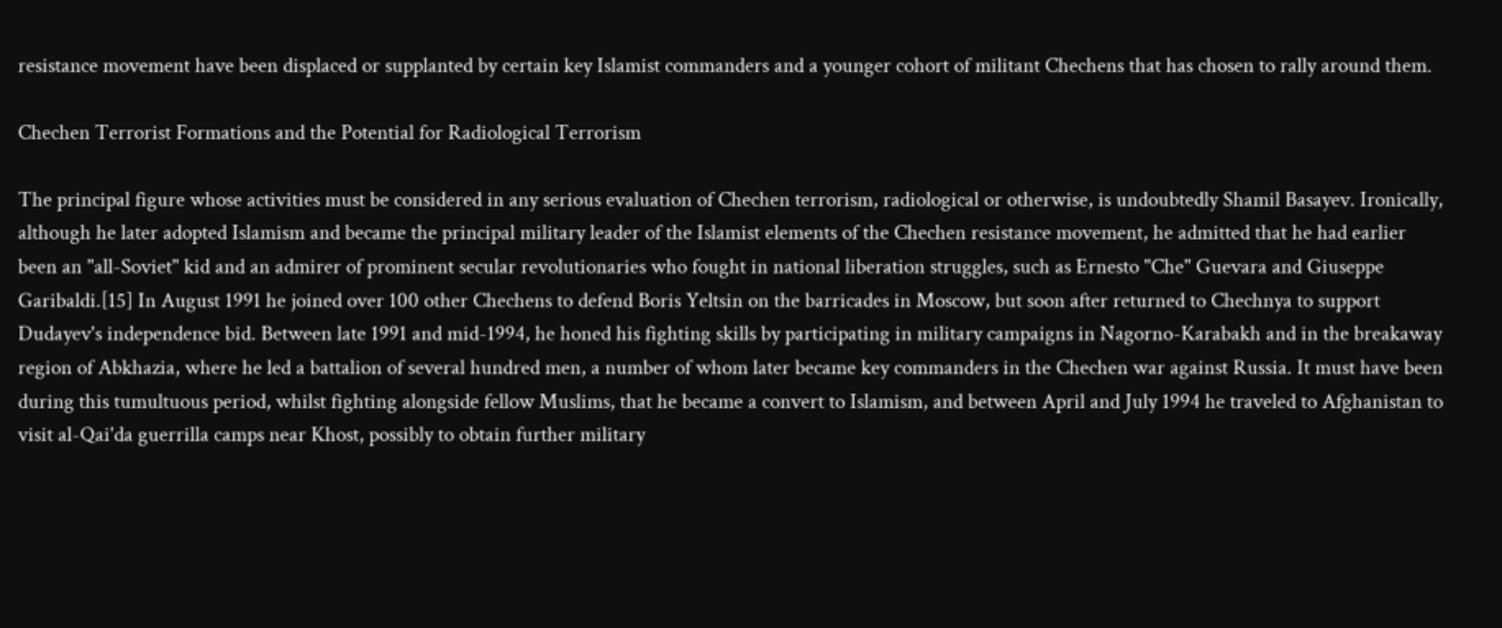resistance movement have been displaced or supplanted by certain key Islamist commanders and a younger cohort of militant Chechens that has chosen to rally around them.

Chechen Terrorist Formations and the Potential for Radiological Terrorism

The principal figure whose activities must be considered in any serious evaluation of Chechen terrorism, radiological or otherwise, is undoubtedly Shamil Basayev. Ironically, although he later adopted Islamism and became the principal military leader of the Islamist elements of the Chechen resistance movement, he admitted that he had earlier been an "all-Soviet" kid and an admirer of prominent secular revolutionaries who fought in national liberation struggles, such as Ernesto "Che" Guevara and Giuseppe Garibaldi.[15] In August 1991 he joined over 100 other Chechens to defend Boris Yeltsin on the barricades in Moscow, but soon after returned to Chechnya to support Dudayev's independence bid. Between late 1991 and mid-1994, he honed his fighting skills by participating in military campaigns in Nagorno-Karabakh and in the breakaway region of Abkhazia, where he led a battalion of several hundred men, a number of whom later became key commanders in the Chechen war against Russia. It must have been during this tumultuous period, whilst fighting alongside fellow Muslims, that he became a convert to Islamism, and between April and July 1994 he traveled to Afghanistan to visit al-Qai'da guerrilla camps near Khost, possibly to obtain further military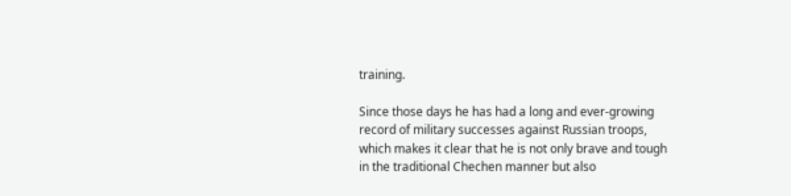training.

Since those days he has had a long and ever-growing record of military successes against Russian troops, which makes it clear that he is not only brave and tough in the traditional Chechen manner but also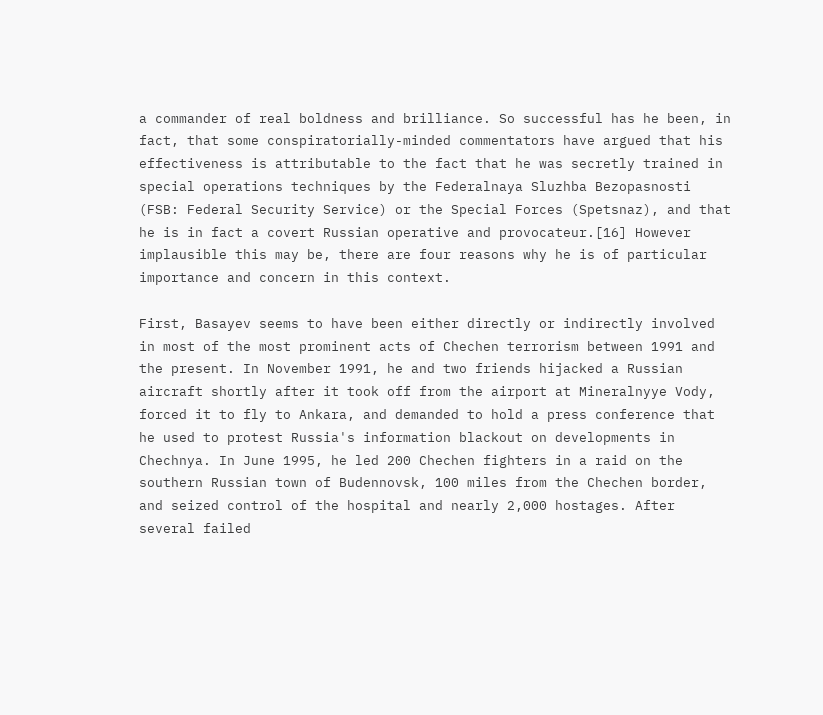a commander of real boldness and brilliance. So successful has he been, in fact, that some conspiratorially-minded commentators have argued that his effectiveness is attributable to the fact that he was secretly trained in special operations techniques by the Federalnaya Sluzhba Bezopasnosti (FSB: Federal Security Service) or the Special Forces (Spetsnaz), and that he is in fact a covert Russian operative and provocateur.[16] However implausible this may be, there are four reasons why he is of particular importance and concern in this context.

First, Basayev seems to have been either directly or indirectly involved in most of the most prominent acts of Chechen terrorism between 1991 and the present. In November 1991, he and two friends hijacked a Russian aircraft shortly after it took off from the airport at Mineralnyye Vody, forced it to fly to Ankara, and demanded to hold a press conference that he used to protest Russia's information blackout on developments in Chechnya. In June 1995, he led 200 Chechen fighters in a raid on the southern Russian town of Budennovsk, 100 miles from the Chechen border, and seized control of the hospital and nearly 2,000 hostages. After several failed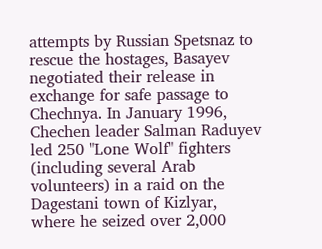attempts by Russian Spetsnaz to rescue the hostages, Basayev negotiated their release in exchange for safe passage to Chechnya. In January 1996, Chechen leader Salman Raduyev led 250 "Lone Wolf" fighters (including several Arab volunteers) in a raid on the Dagestani town of Kizlyar, where he seized over 2,000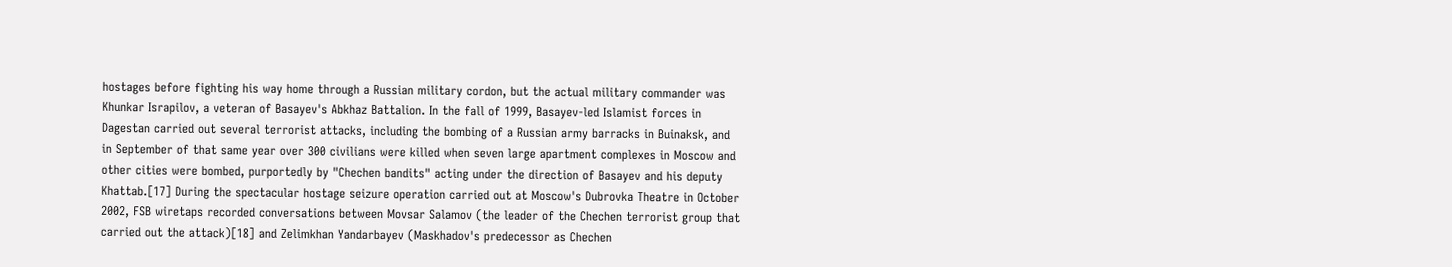hostages before fighting his way home through a Russian military cordon, but the actual military commander was Khunkar Israpilov, a veteran of Basayev's Abkhaz Battalion. In the fall of 1999, Basayev-led Islamist forces in Dagestan carried out several terrorist attacks, including the bombing of a Russian army barracks in Buinaksk, and in September of that same year over 300 civilians were killed when seven large apartment complexes in Moscow and other cities were bombed, purportedly by "Chechen bandits" acting under the direction of Basayev and his deputy Khattab.[17] During the spectacular hostage seizure operation carried out at Moscow's Dubrovka Theatre in October 2002, FSB wiretaps recorded conversations between Movsar Salamov (the leader of the Chechen terrorist group that carried out the attack)[18] and Zelimkhan Yandarbayev (Maskhadov's predecessor as Chechen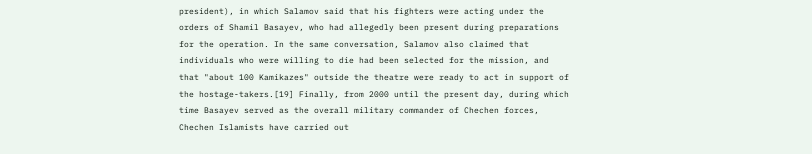president), in which Salamov said that his fighters were acting under the orders of Shamil Basayev, who had allegedly been present during preparations for the operation. In the same conversation, Salamov also claimed that individuals who were willing to die had been selected for the mission, and that "about 100 Kamikazes" outside the theatre were ready to act in support of the hostage-takers.[19] Finally, from 2000 until the present day, during which time Basayev served as the overall military commander of Chechen forces, Chechen Islamists have carried out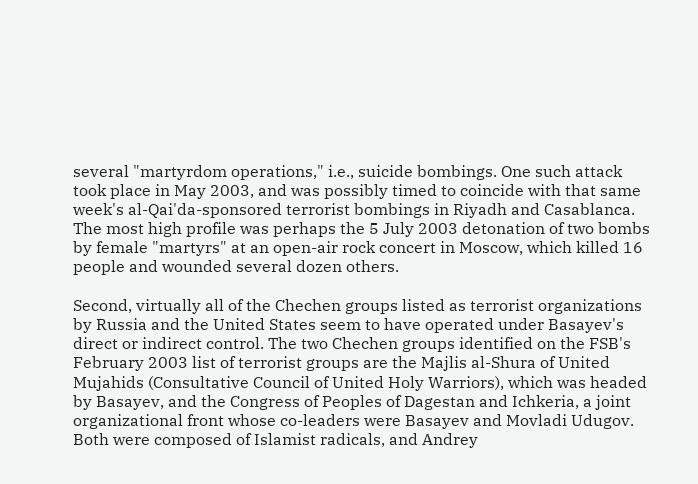several "martyrdom operations," i.e., suicide bombings. One such attack took place in May 2003, and was possibly timed to coincide with that same week's al-Qai'da-sponsored terrorist bombings in Riyadh and Casablanca. The most high profile was perhaps the 5 July 2003 detonation of two bombs by female "martyrs" at an open-air rock concert in Moscow, which killed 16 people and wounded several dozen others.

Second, virtually all of the Chechen groups listed as terrorist organizations by Russia and the United States seem to have operated under Basayev's direct or indirect control. The two Chechen groups identified on the FSB's February 2003 list of terrorist groups are the Majlis al-Shura of United Mujahids (Consultative Council of United Holy Warriors), which was headed by Basayev, and the Congress of Peoples of Dagestan and Ichkeria, a joint organizational front whose co-leaders were Basayev and Movladi Udugov. Both were composed of Islamist radicals, and Andrey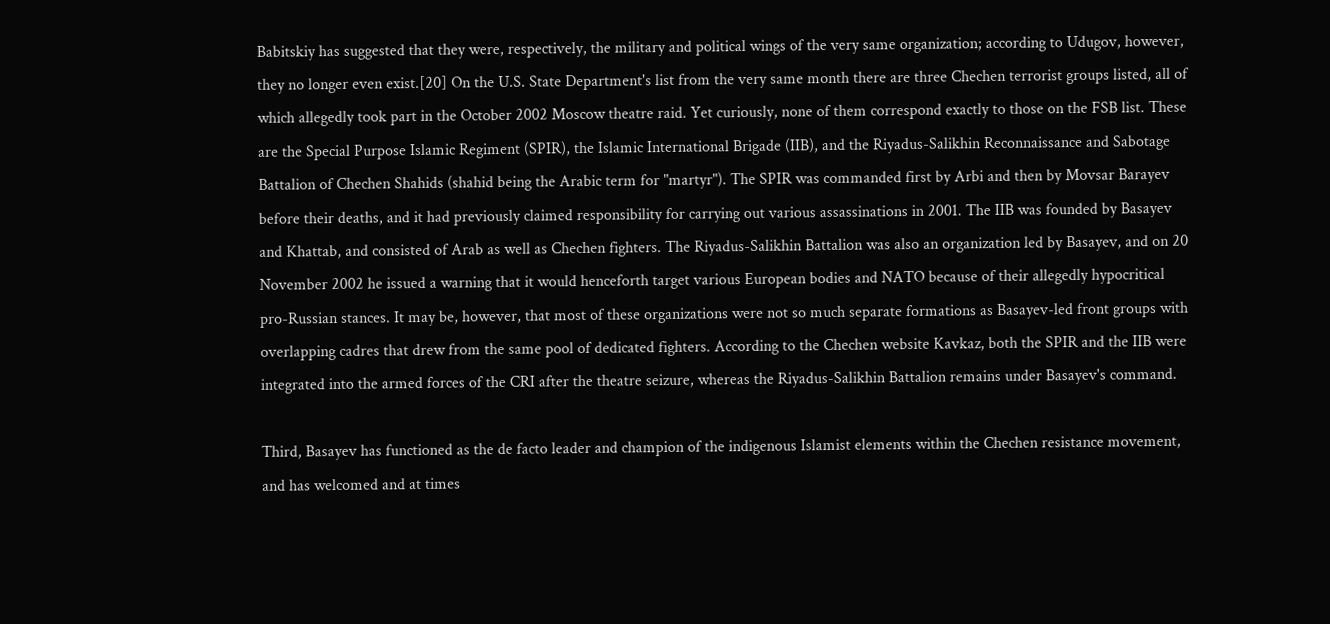Babitskiy has suggested that they were, respectively, the military and political wings of the very same organization; according to Udugov, however, they no longer even exist.[20] On the U.S. State Department's list from the very same month there are three Chechen terrorist groups listed, all of which allegedly took part in the October 2002 Moscow theatre raid. Yet curiously, none of them correspond exactly to those on the FSB list. These are the Special Purpose Islamic Regiment (SPIR), the Islamic International Brigade (IIB), and the Riyadus-Salikhin Reconnaissance and Sabotage Battalion of Chechen Shahids (shahid being the Arabic term for "martyr"). The SPIR was commanded first by Arbi and then by Movsar Barayev before their deaths, and it had previously claimed responsibility for carrying out various assassinations in 2001. The IIB was founded by Basayev and Khattab, and consisted of Arab as well as Chechen fighters. The Riyadus-Salikhin Battalion was also an organization led by Basayev, and on 20 November 2002 he issued a warning that it would henceforth target various European bodies and NATO because of their allegedly hypocritical pro-Russian stances. It may be, however, that most of these organizations were not so much separate formations as Basayev-led front groups with overlapping cadres that drew from the same pool of dedicated fighters. According to the Chechen website Kavkaz, both the SPIR and the IIB were integrated into the armed forces of the CRI after the theatre seizure, whereas the Riyadus-Salikhin Battalion remains under Basayev's command.

Third, Basayev has functioned as the de facto leader and champion of the indigenous Islamist elements within the Chechen resistance movement, and has welcomed and at times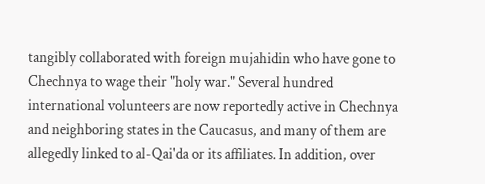tangibly collaborated with foreign mujahidin who have gone to Chechnya to wage their "holy war." Several hundred international volunteers are now reportedly active in Chechnya and neighboring states in the Caucasus, and many of them are allegedly linked to al-Qai'da or its affiliates. In addition, over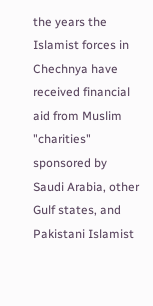the years the Islamist forces in Chechnya have received financial aid from Muslim "charities" sponsored by Saudi Arabia, other Gulf states, and Pakistani Islamist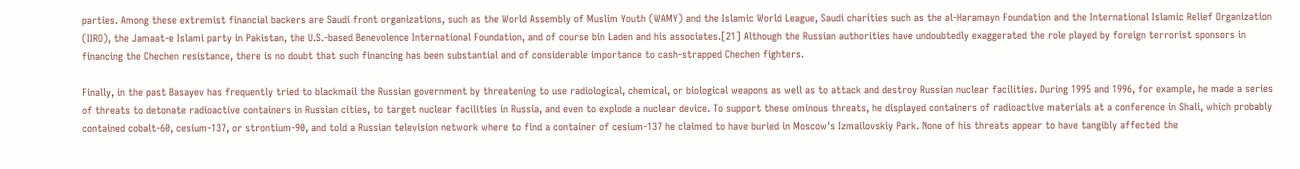parties. Among these extremist financial backers are Saudi front organizations, such as the World Assembly of Muslim Youth (WAMY) and the Islamic World League, Saudi charities such as the al-Haramayn Foundation and the International Islamic Relief Organization (IIRO), the Jamaat-e Islami party in Pakistan, the U.S.-based Benevolence International Foundation, and of course bin Laden and his associates.[21] Although the Russian authorities have undoubtedly exaggerated the role played by foreign terrorist sponsors in financing the Chechen resistance, there is no doubt that such financing has been substantial and of considerable importance to cash-strapped Chechen fighters.

Finally, in the past Basayev has frequently tried to blackmail the Russian government by threatening to use radiological, chemical, or biological weapons as well as to attack and destroy Russian nuclear facilities. During 1995 and 1996, for example, he made a series of threats to detonate radioactive containers in Russian cities, to target nuclear facilities in Russia, and even to explode a nuclear device. To support these ominous threats, he displayed containers of radioactive materials at a conference in Shali, which probably contained cobalt-60, cesium-137, or strontium-90, and told a Russian television network where to find a container of cesium-137 he claimed to have buried in Moscow's Izmailovskiy Park. None of his threats appear to have tangibly affected the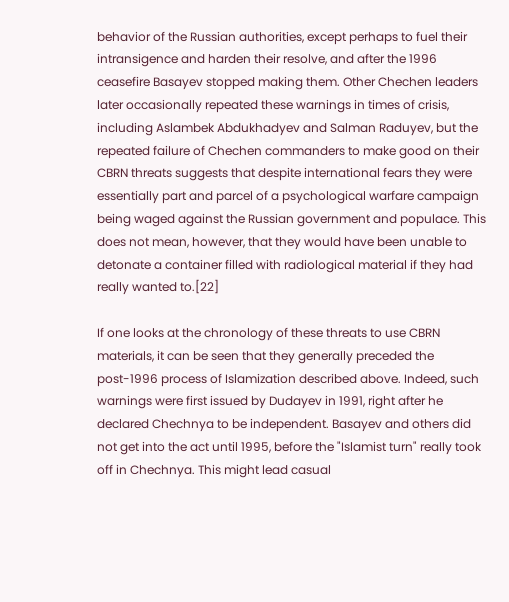behavior of the Russian authorities, except perhaps to fuel their intransigence and harden their resolve, and after the 1996 ceasefire Basayev stopped making them. Other Chechen leaders later occasionally repeated these warnings in times of crisis, including Aslambek Abdukhadyev and Salman Raduyev, but the repeated failure of Chechen commanders to make good on their CBRN threats suggests that despite international fears they were essentially part and parcel of a psychological warfare campaign being waged against the Russian government and populace. This does not mean, however, that they would have been unable to detonate a container filled with radiological material if they had really wanted to.[22]

If one looks at the chronology of these threats to use CBRN materials, it can be seen that they generally preceded the post-1996 process of Islamization described above. Indeed, such warnings were first issued by Dudayev in 1991, right after he declared Chechnya to be independent. Basayev and others did not get into the act until 1995, before the "Islamist turn" really took off in Chechnya. This might lead casual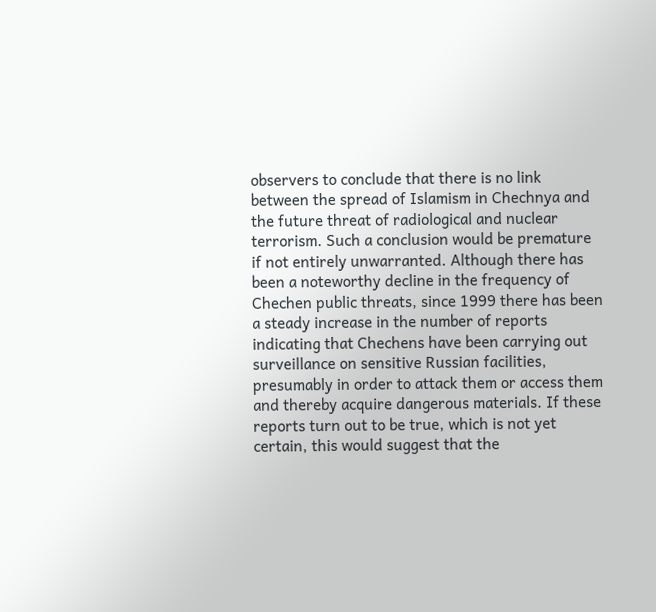observers to conclude that there is no link between the spread of Islamism in Chechnya and the future threat of radiological and nuclear terrorism. Such a conclusion would be premature if not entirely unwarranted. Although there has been a noteworthy decline in the frequency of Chechen public threats, since 1999 there has been a steady increase in the number of reports indicating that Chechens have been carrying out surveillance on sensitive Russian facilities, presumably in order to attack them or access them and thereby acquire dangerous materials. If these reports turn out to be true, which is not yet certain, this would suggest that the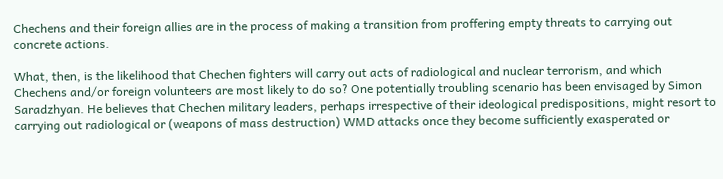Chechens and their foreign allies are in the process of making a transition from proffering empty threats to carrying out concrete actions.

What, then, is the likelihood that Chechen fighters will carry out acts of radiological and nuclear terrorism, and which Chechens and/or foreign volunteers are most likely to do so? One potentially troubling scenario has been envisaged by Simon Saradzhyan. He believes that Chechen military leaders, perhaps irrespective of their ideological predispositions, might resort to carrying out radiological or (weapons of mass destruction) WMD attacks once they become sufficiently exasperated or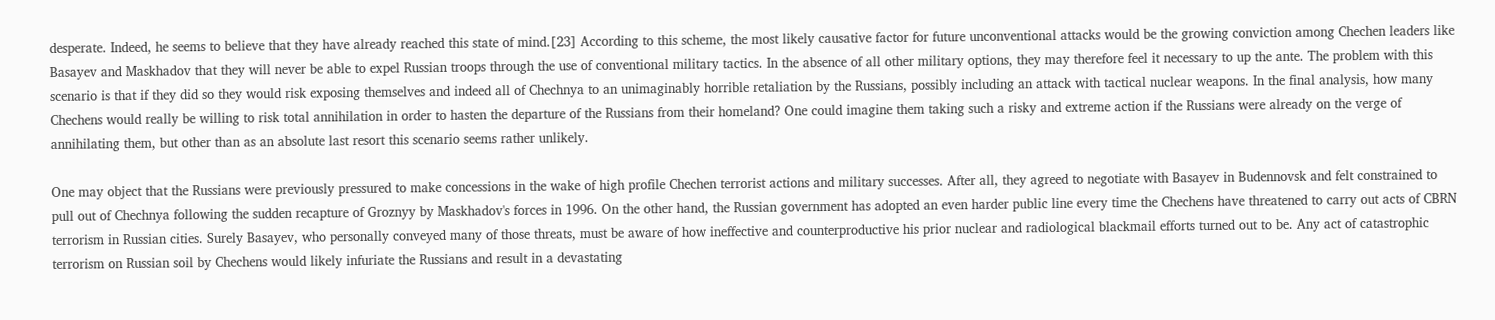desperate. Indeed, he seems to believe that they have already reached this state of mind.[23] According to this scheme, the most likely causative factor for future unconventional attacks would be the growing conviction among Chechen leaders like Basayev and Maskhadov that they will never be able to expel Russian troops through the use of conventional military tactics. In the absence of all other military options, they may therefore feel it necessary to up the ante. The problem with this scenario is that if they did so they would risk exposing themselves and indeed all of Chechnya to an unimaginably horrible retaliation by the Russians, possibly including an attack with tactical nuclear weapons. In the final analysis, how many Chechens would really be willing to risk total annihilation in order to hasten the departure of the Russians from their homeland? One could imagine them taking such a risky and extreme action if the Russians were already on the verge of annihilating them, but other than as an absolute last resort this scenario seems rather unlikely.

One may object that the Russians were previously pressured to make concessions in the wake of high profile Chechen terrorist actions and military successes. After all, they agreed to negotiate with Basayev in Budennovsk and felt constrained to pull out of Chechnya following the sudden recapture of Groznyy by Maskhadov's forces in 1996. On the other hand, the Russian government has adopted an even harder public line every time the Chechens have threatened to carry out acts of CBRN terrorism in Russian cities. Surely Basayev, who personally conveyed many of those threats, must be aware of how ineffective and counterproductive his prior nuclear and radiological blackmail efforts turned out to be. Any act of catastrophic terrorism on Russian soil by Chechens would likely infuriate the Russians and result in a devastating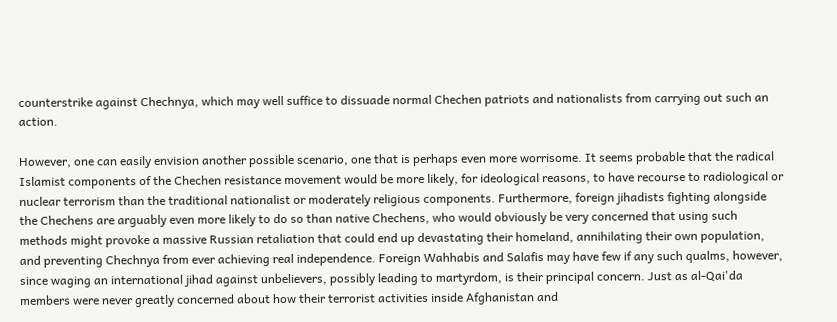counterstrike against Chechnya, which may well suffice to dissuade normal Chechen patriots and nationalists from carrying out such an action.

However, one can easily envision another possible scenario, one that is perhaps even more worrisome. It seems probable that the radical Islamist components of the Chechen resistance movement would be more likely, for ideological reasons, to have recourse to radiological or nuclear terrorism than the traditional nationalist or moderately religious components. Furthermore, foreign jihadists fighting alongside the Chechens are arguably even more likely to do so than native Chechens, who would obviously be very concerned that using such methods might provoke a massive Russian retaliation that could end up devastating their homeland, annihilating their own population, and preventing Chechnya from ever achieving real independence. Foreign Wahhabis and Salafis may have few if any such qualms, however, since waging an international jihad against unbelievers, possibly leading to martyrdom, is their principal concern. Just as al-Qai'da members were never greatly concerned about how their terrorist activities inside Afghanistan and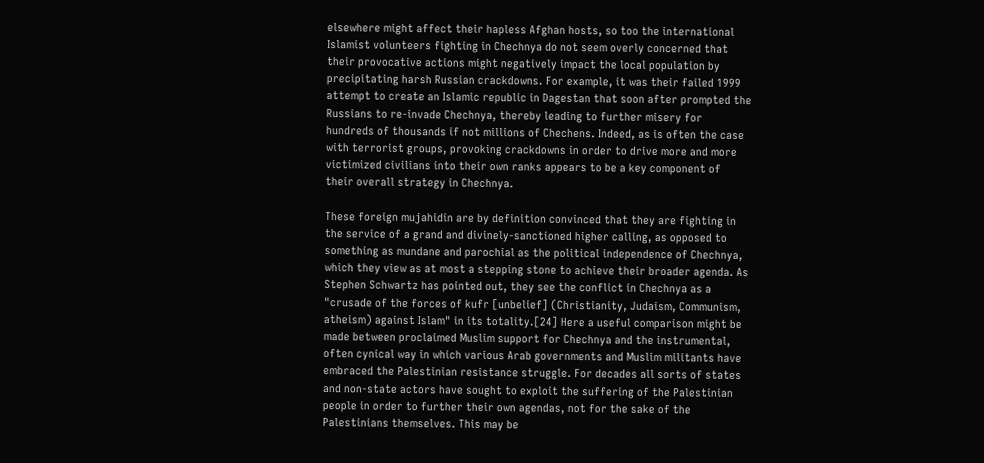elsewhere might affect their hapless Afghan hosts, so too the international Islamist volunteers fighting in Chechnya do not seem overly concerned that their provocative actions might negatively impact the local population by precipitating harsh Russian crackdowns. For example, it was their failed 1999 attempt to create an Islamic republic in Dagestan that soon after prompted the Russians to re-invade Chechnya, thereby leading to further misery for hundreds of thousands if not millions of Chechens. Indeed, as is often the case with terrorist groups, provoking crackdowns in order to drive more and more victimized civilians into their own ranks appears to be a key component of their overall strategy in Chechnya.

These foreign mujahidin are by definition convinced that they are fighting in the service of a grand and divinely-sanctioned higher calling, as opposed to something as mundane and parochial as the political independence of Chechnya, which they view as at most a stepping stone to achieve their broader agenda. As Stephen Schwartz has pointed out, they see the conflict in Chechnya as a "crusade of the forces of kufr [unbelief] (Christianity, Judaism, Communism, atheism) against Islam" in its totality.[24] Here a useful comparison might be made between proclaimed Muslim support for Chechnya and the instrumental, often cynical way in which various Arab governments and Muslim militants have embraced the Palestinian resistance struggle. For decades all sorts of states and non-state actors have sought to exploit the suffering of the Palestinian people in order to further their own agendas, not for the sake of the Palestinians themselves. This may be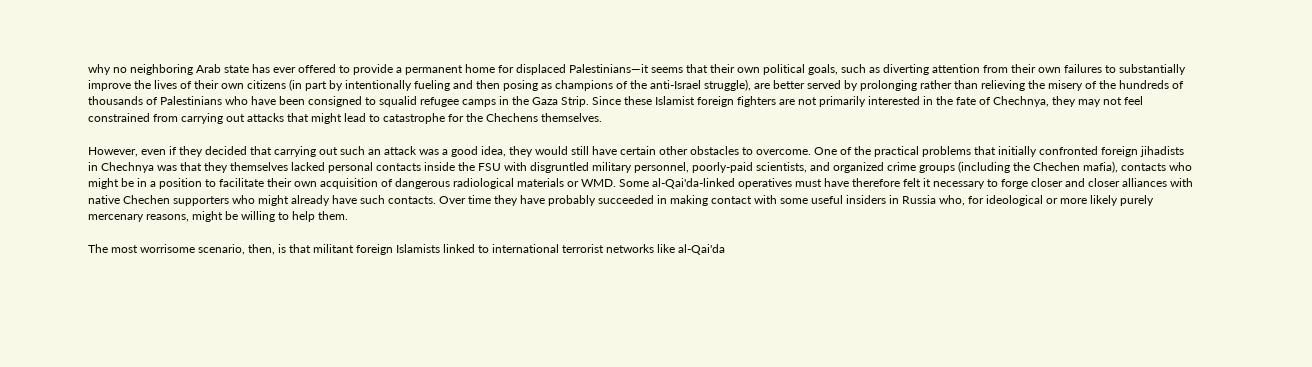why no neighboring Arab state has ever offered to provide a permanent home for displaced Palestinians—it seems that their own political goals, such as diverting attention from their own failures to substantially improve the lives of their own citizens (in part by intentionally fueling and then posing as champions of the anti-Israel struggle), are better served by prolonging rather than relieving the misery of the hundreds of thousands of Palestinians who have been consigned to squalid refugee camps in the Gaza Strip. Since these Islamist foreign fighters are not primarily interested in the fate of Chechnya, they may not feel constrained from carrying out attacks that might lead to catastrophe for the Chechens themselves.

However, even if they decided that carrying out such an attack was a good idea, they would still have certain other obstacles to overcome. One of the practical problems that initially confronted foreign jihadists in Chechnya was that they themselves lacked personal contacts inside the FSU with disgruntled military personnel, poorly-paid scientists, and organized crime groups (including the Chechen mafia), contacts who might be in a position to facilitate their own acquisition of dangerous radiological materials or WMD. Some al-Qai'da-linked operatives must have therefore felt it necessary to forge closer and closer alliances with native Chechen supporters who might already have such contacts. Over time they have probably succeeded in making contact with some useful insiders in Russia who, for ideological or more likely purely mercenary reasons, might be willing to help them.

The most worrisome scenario, then, is that militant foreign Islamists linked to international terrorist networks like al-Qai'da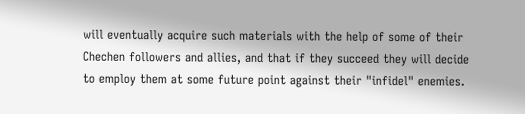will eventually acquire such materials with the help of some of their Chechen followers and allies, and that if they succeed they will decide to employ them at some future point against their "infidel" enemies.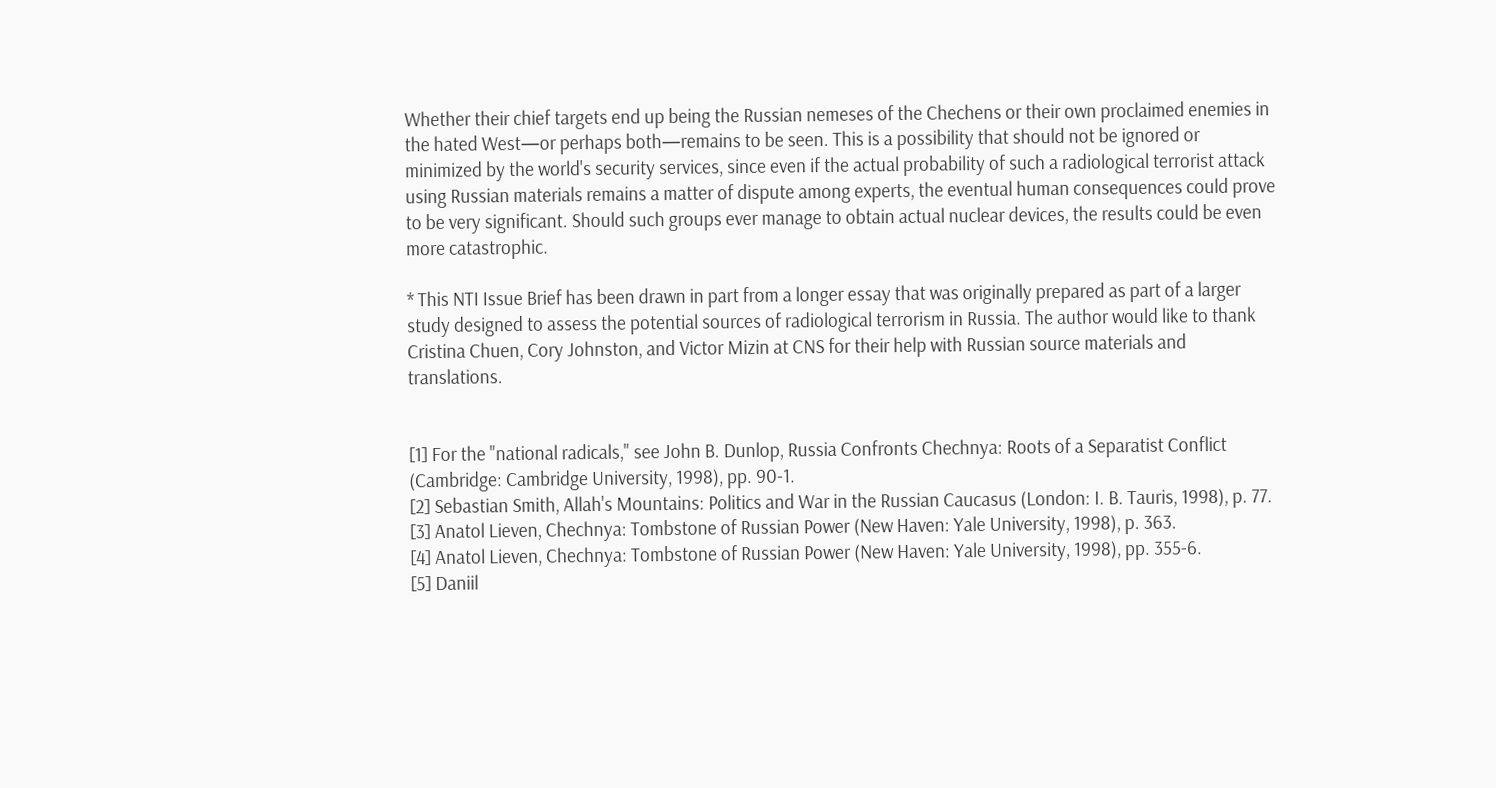Whether their chief targets end up being the Russian nemeses of the Chechens or their own proclaimed enemies in the hated West—or perhaps both—remains to be seen. This is a possibility that should not be ignored or minimized by the world's security services, since even if the actual probability of such a radiological terrorist attack using Russian materials remains a matter of dispute among experts, the eventual human consequences could prove to be very significant. Should such groups ever manage to obtain actual nuclear devices, the results could be even more catastrophic.

* This NTI Issue Brief has been drawn in part from a longer essay that was originally prepared as part of a larger study designed to assess the potential sources of radiological terrorism in Russia. The author would like to thank Cristina Chuen, Cory Johnston, and Victor Mizin at CNS for their help with Russian source materials and translations.


[1] For the "national radicals," see John B. Dunlop, Russia Confronts Chechnya: Roots of a Separatist Conflict (Cambridge: Cambridge University, 1998), pp. 90-1.
[2] Sebastian Smith, Allah's Mountains: Politics and War in the Russian Caucasus (London: I. B. Tauris, 1998), p. 77.
[3] Anatol Lieven, Chechnya: Tombstone of Russian Power (New Haven: Yale University, 1998), p. 363.
[4] Anatol Lieven, Chechnya: Tombstone of Russian Power (New Haven: Yale University, 1998), pp. 355-6.
[5] Daniil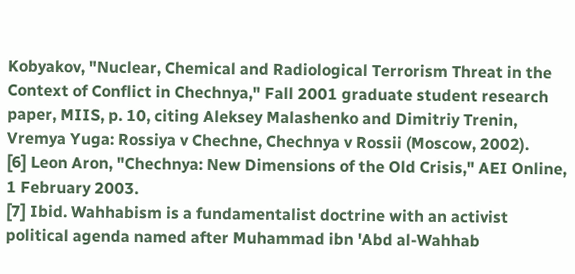Kobyakov, "Nuclear, Chemical and Radiological Terrorism Threat in the Context of Conflict in Chechnya," Fall 2001 graduate student research paper, MIIS, p. 10, citing Aleksey Malashenko and Dimitriy Trenin, Vremya Yuga: Rossiya v Chechne, Chechnya v Rossii (Moscow, 2002).
[6] Leon Aron, "Chechnya: New Dimensions of the Old Crisis," AEI Online, 1 February 2003.
[7] Ibid. Wahhabism is a fundamentalist doctrine with an activist political agenda named after Muhammad ibn 'Abd al-Wahhab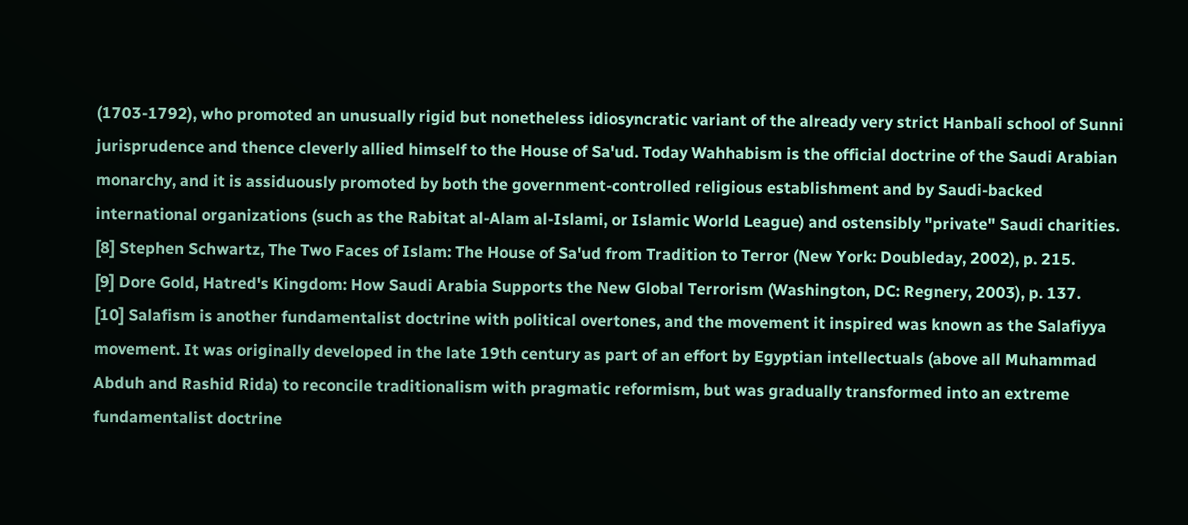(1703-1792), who promoted an unusually rigid but nonetheless idiosyncratic variant of the already very strict Hanbali school of Sunni jurisprudence and thence cleverly allied himself to the House of Sa'ud. Today Wahhabism is the official doctrine of the Saudi Arabian monarchy, and it is assiduously promoted by both the government-controlled religious establishment and by Saudi-backed international organizations (such as the Rabitat al-Alam al-Islami, or Islamic World League) and ostensibly "private" Saudi charities.
[8] Stephen Schwartz, The Two Faces of Islam: The House of Sa'ud from Tradition to Terror (New York: Doubleday, 2002), p. 215.
[9] Dore Gold, Hatred's Kingdom: How Saudi Arabia Supports the New Global Terrorism (Washington, DC: Regnery, 2003), p. 137.
[10] Salafism is another fundamentalist doctrine with political overtones, and the movement it inspired was known as the Salafiyya movement. It was originally developed in the late 19th century as part of an effort by Egyptian intellectuals (above all Muhammad Abduh and Rashid Rida) to reconcile traditionalism with pragmatic reformism, but was gradually transformed into an extreme fundamentalist doctrine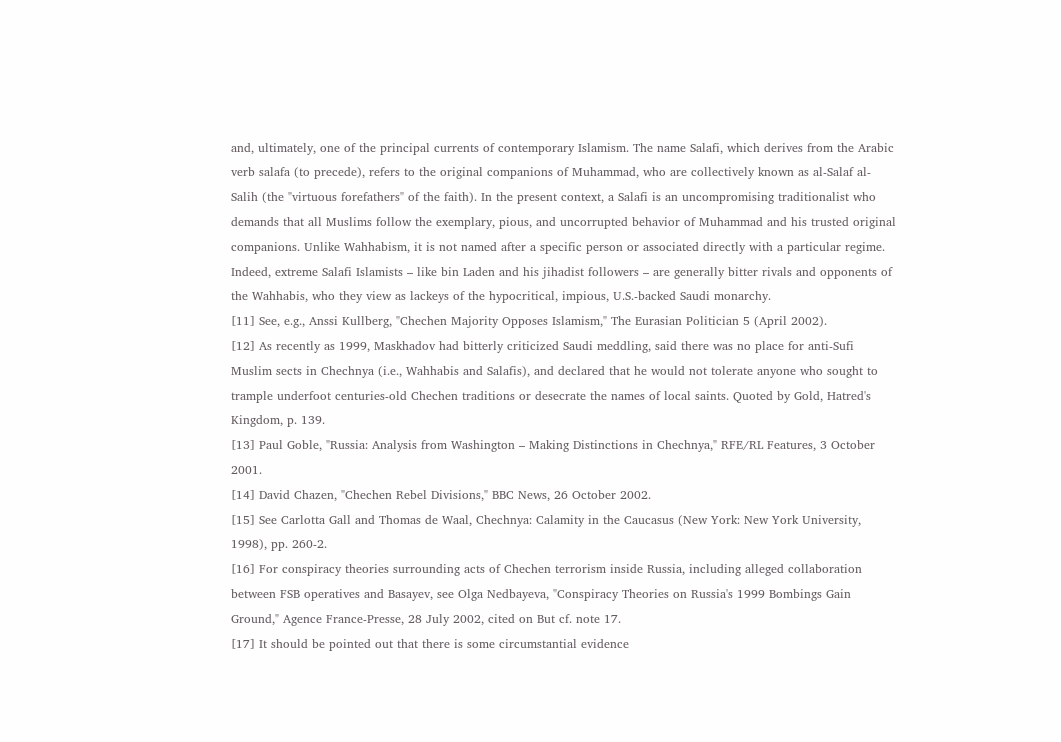and, ultimately, one of the principal currents of contemporary Islamism. The name Salafi, which derives from the Arabic verb salafa (to precede), refers to the original companions of Muhammad, who are collectively known as al-Salaf al-Salih (the "virtuous forefathers" of the faith). In the present context, a Salafi is an uncompromising traditionalist who demands that all Muslims follow the exemplary, pious, and uncorrupted behavior of Muhammad and his trusted original companions. Unlike Wahhabism, it is not named after a specific person or associated directly with a particular regime. Indeed, extreme Salafi Islamists – like bin Laden and his jihadist followers – are generally bitter rivals and opponents of the Wahhabis, who they view as lackeys of the hypocritical, impious, U.S.-backed Saudi monarchy.
[11] See, e.g., Anssi Kullberg, "Chechen Majority Opposes Islamism," The Eurasian Politician 5 (April 2002).
[12] As recently as 1999, Maskhadov had bitterly criticized Saudi meddling, said there was no place for anti-Sufi Muslim sects in Chechnya (i.e., Wahhabis and Salafis), and declared that he would not tolerate anyone who sought to trample underfoot centuries-old Chechen traditions or desecrate the names of local saints. Quoted by Gold, Hatred's Kingdom, p. 139.
[13] Paul Goble, "Russia: Analysis from Washington – Making Distinctions in Chechnya," RFE/RL Features, 3 October 2001.
[14] David Chazen, "Chechen Rebel Divisions," BBC News, 26 October 2002.
[15] See Carlotta Gall and Thomas de Waal, Chechnya: Calamity in the Caucasus (New York: New York University, 1998), pp. 260-2.
[16] For conspiracy theories surrounding acts of Chechen terrorism inside Russia, including alleged collaboration between FSB operatives and Basayev, see Olga Nedbayeva, "Conspiracy Theories on Russia's 1999 Bombings Gain Ground," Agence France-Presse, 28 July 2002, cited on But cf. note 17.
[17] It should be pointed out that there is some circumstantial evidence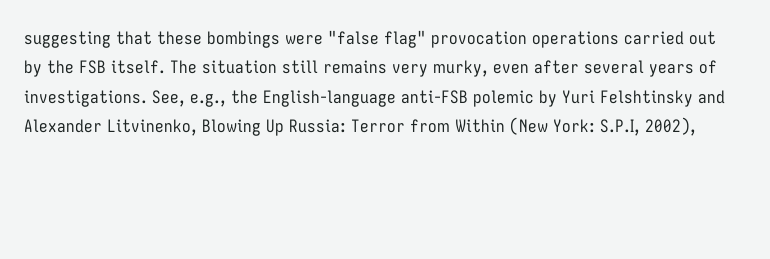suggesting that these bombings were "false flag" provocation operations carried out by the FSB itself. The situation still remains very murky, even after several years of investigations. See, e.g., the English-language anti-FSB polemic by Yuri Felshtinsky and Alexander Litvinenko, Blowing Up Russia: Terror from Within (New York: S.P.I, 2002),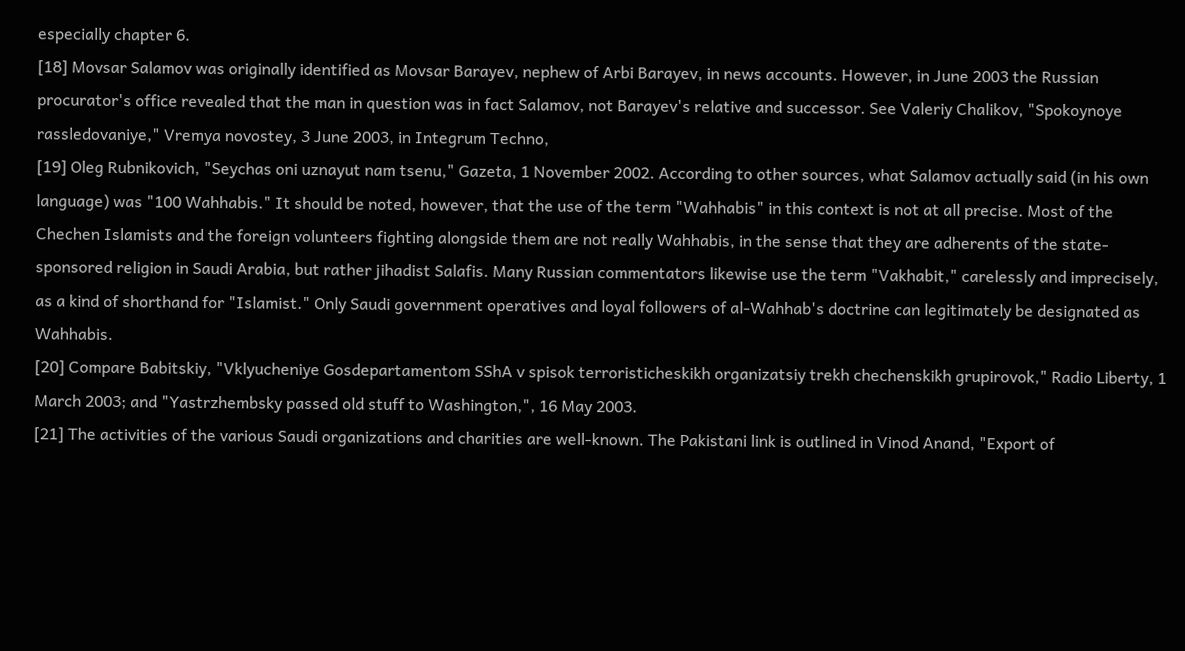especially chapter 6.
[18] Movsar Salamov was originally identified as Movsar Barayev, nephew of Arbi Barayev, in news accounts. However, in June 2003 the Russian procurator's office revealed that the man in question was in fact Salamov, not Barayev's relative and successor. See Valeriy Chalikov, "Spokoynoye rassledovaniye," Vremya novostey, 3 June 2003, in Integrum Techno,
[19] Oleg Rubnikovich, "Seychas oni uznayut nam tsenu," Gazeta, 1 November 2002. According to other sources, what Salamov actually said (in his own language) was "100 Wahhabis." It should be noted, however, that the use of the term "Wahhabis" in this context is not at all precise. Most of the Chechen Islamists and the foreign volunteers fighting alongside them are not really Wahhabis, in the sense that they are adherents of the state-sponsored religion in Saudi Arabia, but rather jihadist Salafis. Many Russian commentators likewise use the term "Vakhabit," carelessly and imprecisely, as a kind of shorthand for "Islamist." Only Saudi government operatives and loyal followers of al-Wahhab's doctrine can legitimately be designated as Wahhabis.
[20] Compare Babitskiy, "Vklyucheniye Gosdepartamentom SShA v spisok terroristicheskikh organizatsiy trekh chechenskikh grupirovok," Radio Liberty, 1 March 2003; and "Yastrzhembsky passed old stuff to Washington,", 16 May 2003.
[21] The activities of the various Saudi organizations and charities are well-known. The Pakistani link is outlined in Vinod Anand, "Export of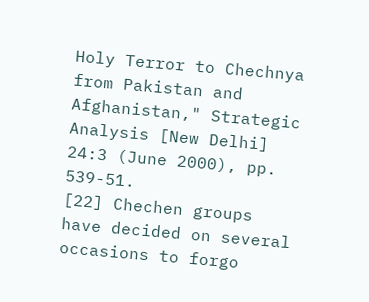Holy Terror to Chechnya from Pakistan and Afghanistan," Strategic Analysis [New Delhi] 24:3 (June 2000), pp. 539-51.
[22] Chechen groups have decided on several occasions to forgo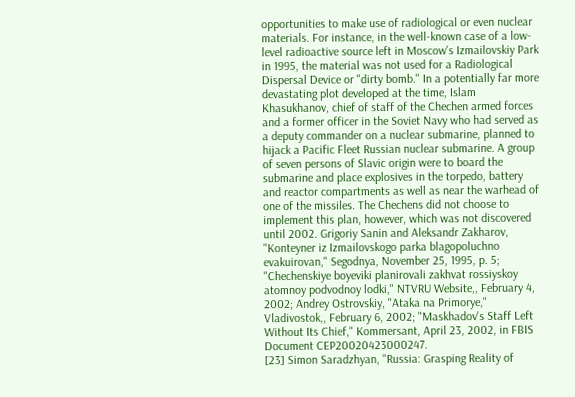opportunities to make use of radiological or even nuclear materials. For instance, in the well-known case of a low-level radioactive source left in Moscow's Izmailovskiy Park in 1995, the material was not used for a Radiological Dispersal Device or "dirty bomb." In a potentially far more devastating plot developed at the time, Islam Khasukhanov, chief of staff of the Chechen armed forces and a former officer in the Soviet Navy who had served as a deputy commander on a nuclear submarine, planned to hijack a Pacific Fleet Russian nuclear submarine. A group of seven persons of Slavic origin were to board the submarine and place explosives in the torpedo, battery and reactor compartments as well as near the warhead of one of the missiles. The Chechens did not choose to implement this plan, however, which was not discovered until 2002. Grigoriy Sanin and Aleksandr Zakharov, "Konteyner iz Izmailovskogo parka blagopoluchno evakuirovan," Segodnya, November 25, 1995, p. 5; "Chechenskiye boyeviki planirovali zakhvat rossiyskoy atomnoy podvodnoy lodki," NTVRU Website,, February 4, 2002; Andrey Ostrovskiy, "Ataka na Primorye," Vladivostok,, February 6, 2002; "Maskhadov's Staff Left Without Its Chief," Kommersant, April 23, 2002, in FBIS Document CEP20020423000247.
[23] Simon Saradzhyan, "Russia: Grasping Reality of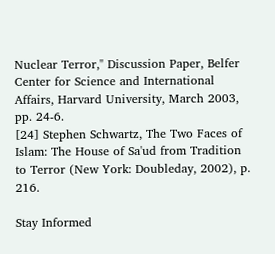Nuclear Terror," Discussion Paper, Belfer Center for Science and International Affairs, Harvard University, March 2003, pp. 24-6.
[24] Stephen Schwartz, The Two Faces of Islam: The House of Sa'ud from Tradition to Terror (New York: Doubleday, 2002), p. 216.

Stay Informed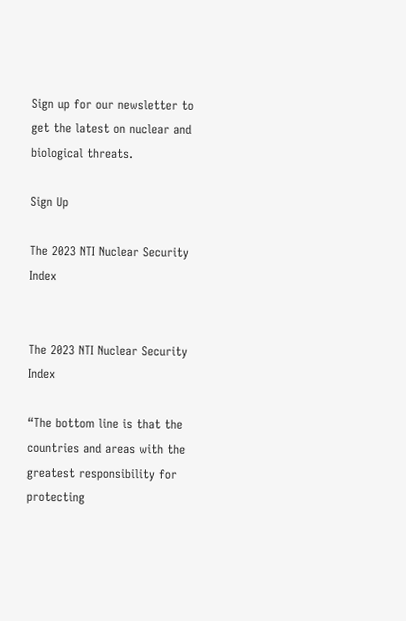Sign up for our newsletter to get the latest on nuclear and biological threats.

Sign Up

The 2023 NTI Nuclear Security Index


The 2023 NTI Nuclear Security Index

“The bottom line is that the countries and areas with the greatest responsibility for protecting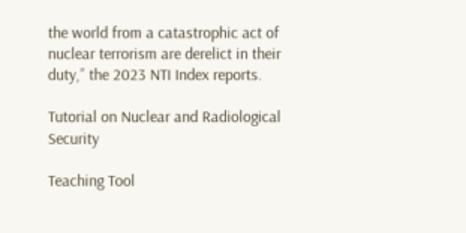the world from a catastrophic act of nuclear terrorism are derelict in their duty,” the 2023 NTI Index reports.

Tutorial on Nuclear and Radiological Security

Teaching Tool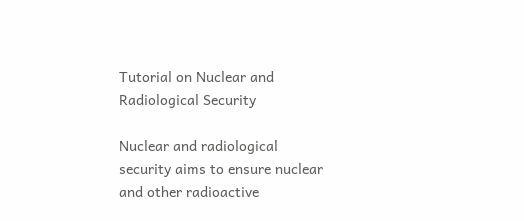Tutorial on Nuclear and Radiological Security

Nuclear and radiological security aims to ensure nuclear and other radioactive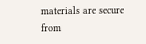materials are secure from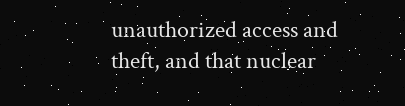unauthorized access and theft, and that nuclear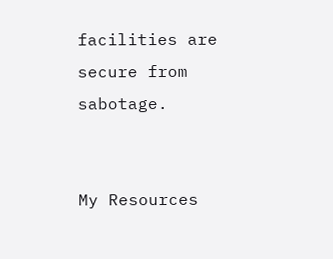facilities are secure from sabotage.


My Resources